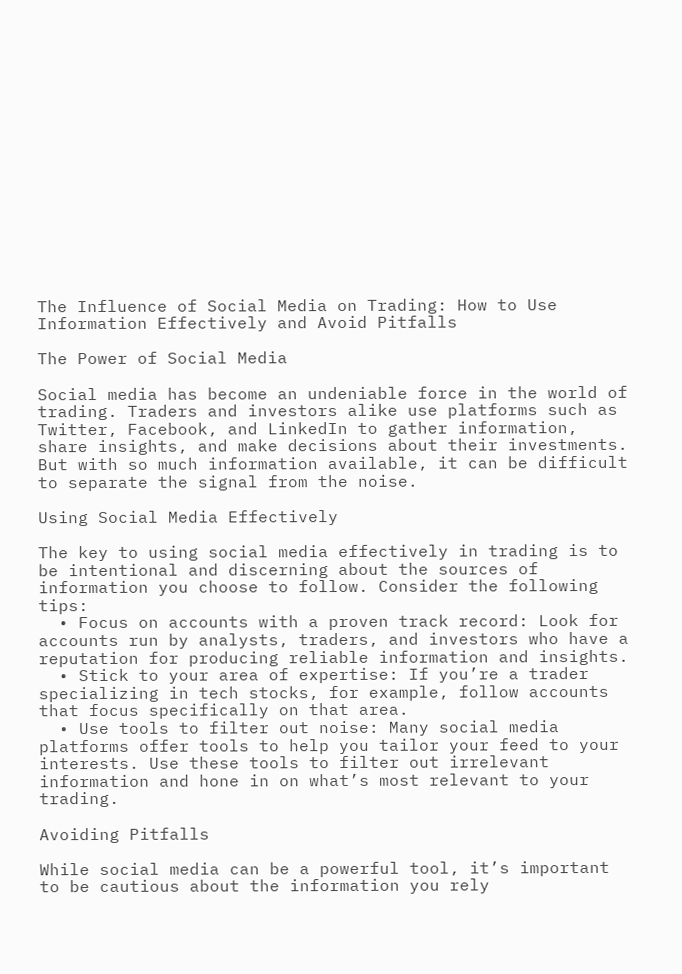The Influence of Social Media on Trading: How to Use Information Effectively and Avoid Pitfalls

The Power of Social Media

Social media has become an undeniable force in the world of trading. Traders and investors alike use platforms such as Twitter, Facebook, and LinkedIn to gather information, share insights, and make decisions about their investments. But with so much information available, it can be difficult to separate the signal from the noise.

Using Social Media Effectively

The key to using social media effectively in trading is to be intentional and discerning about the sources of information you choose to follow. Consider the following tips:
  • Focus on accounts with a proven track record: Look for accounts run by analysts, traders, and investors who have a reputation for producing reliable information and insights.
  • Stick to your area of expertise: If you’re a trader specializing in tech stocks, for example, follow accounts that focus specifically on that area.
  • Use tools to filter out noise: Many social media platforms offer tools to help you tailor your feed to your interests. Use these tools to filter out irrelevant information and hone in on what’s most relevant to your trading.

Avoiding Pitfalls

While social media can be a powerful tool, it’s important to be cautious about the information you rely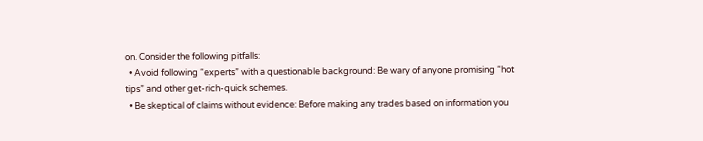on. Consider the following pitfalls:
  • Avoid following “experts” with a questionable background: Be wary of anyone promising “hot tips” and other get-rich-quick schemes.
  • Be skeptical of claims without evidence: Before making any trades based on information you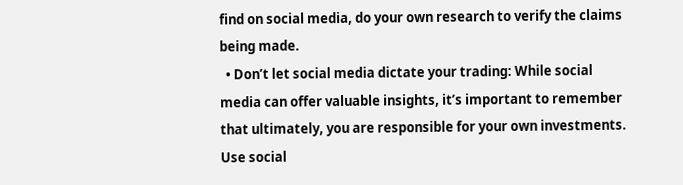find on social media, do your own research to verify the claims being made.
  • Don’t let social media dictate your trading: While social media can offer valuable insights, it’s important to remember that ultimately, you are responsible for your own investments. Use social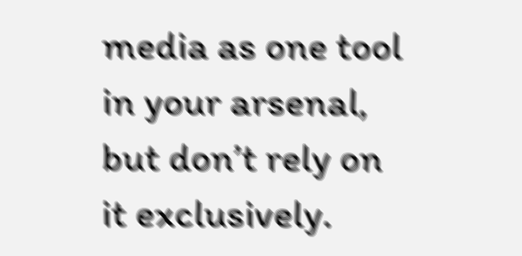media as one tool in your arsenal, but don’t rely on it exclusively.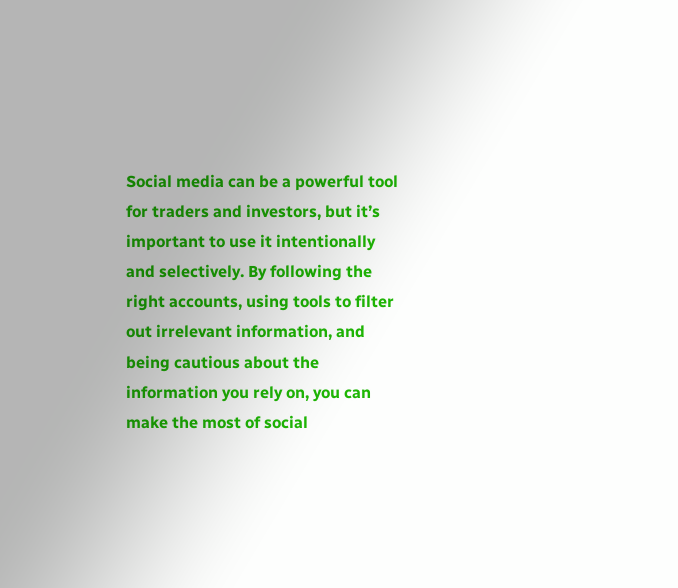Social media can be a powerful tool for traders and investors, but it’s important to use it intentionally and selectively. By following the right accounts, using tools to filter out irrelevant information, and being cautious about the information you rely on, you can make the most of social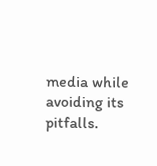media while avoiding its pitfalls.